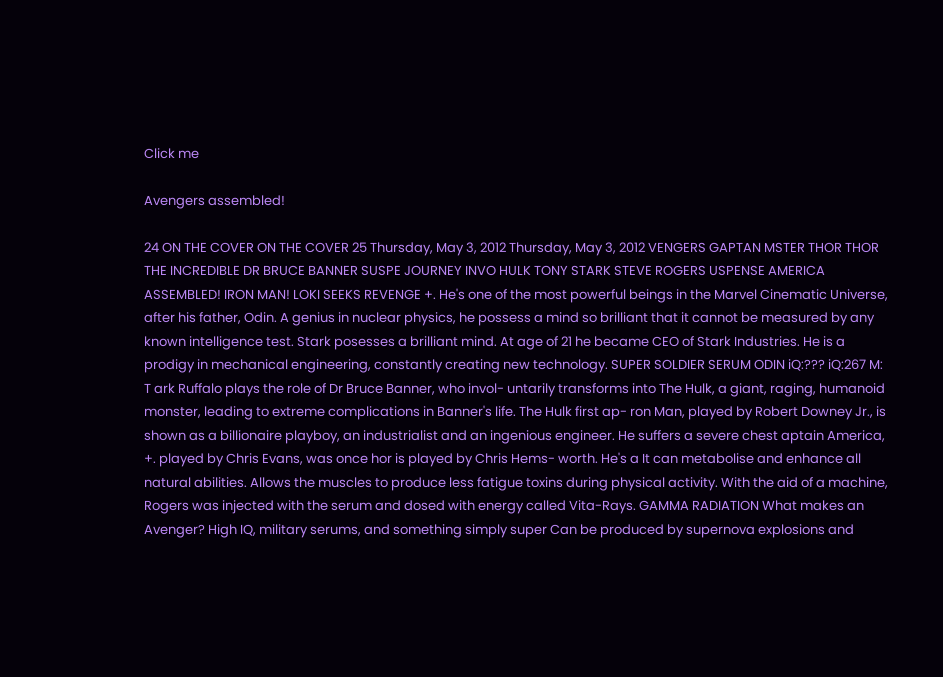Click me

Avengers assembled!

24 ON THE COVER ON THE COVER 25 Thursday, May 3, 2012 Thursday, May 3, 2012 VENGERS GAPTAN MSTER THOR THOR THE INCREDIBLE DR BRUCE BANNER SUSPE JOURNEY INVO HULK TONY STARK STEVE ROGERS USPENSE AMERICA ASSEMBLED! IRON MAN! LOKI SEEKS REVENGE +. He's one of the most powerful beings in the Marvel Cinematic Universe, after his father, Odin. A genius in nuclear physics, he possess a mind so brilliant that it cannot be measured by any known intelligence test. Stark posesses a brilliant mind. At age of 21 he became CEO of Stark Industries. He is a prodigy in mechanical engineering, constantly creating new technology. SUPER SOLDIER SERUM ODIN iQ:??? iQ:267 M: T ark Ruffalo plays the role of Dr Bruce Banner, who invol- untarily transforms into The Hulk, a giant, raging, humanoid monster, leading to extreme complications in Banner's life. The Hulk first ap- ron Man, played by Robert Downey Jr., is shown as a billionaire playboy, an industrialist and an ingenious engineer. He suffers a severe chest aptain America, +. played by Chris Evans, was once hor is played by Chris Hems- worth. He's a It can metabolise and enhance all natural abilities. Allows the muscles to produce less fatigue toxins during physical activity. With the aid of a machine, Rogers was injected with the serum and dosed with energy called Vita-Rays. GAMMA RADIATION What makes an Avenger? High IQ, military serums, and something simply super Can be produced by supernova explosions and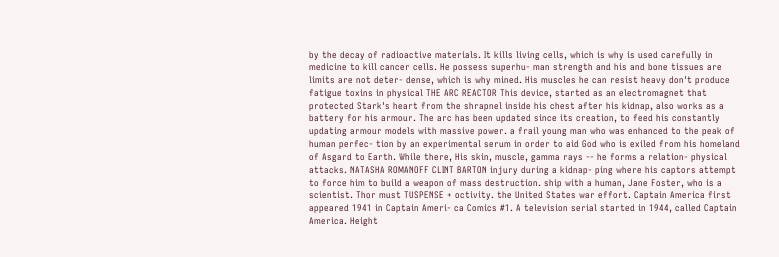by the decay of radioactive materials. It kills living cells, which is why is used carefully in medicine to kill cancer cells. He possess superhu- man strength and his and bone tissues are limits are not deter- dense, which is why mined. His muscles he can resist heavy don't produce fatigue toxins in physical THE ARC REACTOR This device, started as an electromagnet that protected Stark's heart from the shrapnel inside his chest after his kidnap, also works as a battery for his armour. The arc has been updated since its creation, to feed his constantly updating armour models with massive power. a frail young man who was enhanced to the peak of human perfec- tion by an experimental serum in order to aid God who is exiled from his homeland of Asgard to Earth. While there, His skin, muscle, gamma rays -- he forms a relation- physical attacks. NATASHA ROMANOFF CLINT BARTON injury during a kidnap- ping where his captors attempt to force him to build a weapon of mass destruction. ship with a human, Jane Foster, who is a scientist. Thor must TUSPENSE + octivity. the United States war effort. Captain America first appeared 1941 in Captain Ameri- ca Comics #1. A television serial started in 1944, called Captain America. Height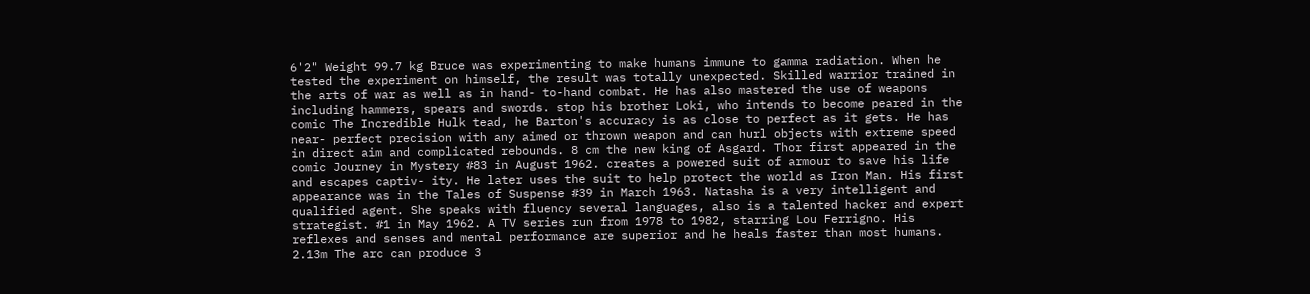6'2" Weight 99.7 kg Bruce was experimenting to make humans immune to gamma radiation. When he tested the experiment on himself, the result was totally unexpected. Skilled warrior trained in the arts of war as well as in hand- to-hand combat. He has also mastered the use of weapons including hammers, spears and swords. stop his brother Loki, who intends to become peared in the comic The Incredible Hulk tead, he Barton's accuracy is as close to perfect as it gets. He has near- perfect precision with any aimed or thrown weapon and can hurl objects with extreme speed in direct aim and complicated rebounds. 8 cm the new king of Asgard. Thor first appeared in the comic Journey in Mystery #83 in August 1962. creates a powered suit of armour to save his life and escapes captiv- ity. He later uses the suit to help protect the world as Iron Man. His first appearance was in the Tales of Suspense #39 in March 1963. Natasha is a very intelligent and qualified agent. She speaks with fluency several languages, also is a talented hacker and expert strategist. #1 in May 1962. A TV series run from 1978 to 1982, starring Lou Ferrigno. His reflexes and senses and mental performance are superior and he heals faster than most humans. 2.13m The arc can produce 3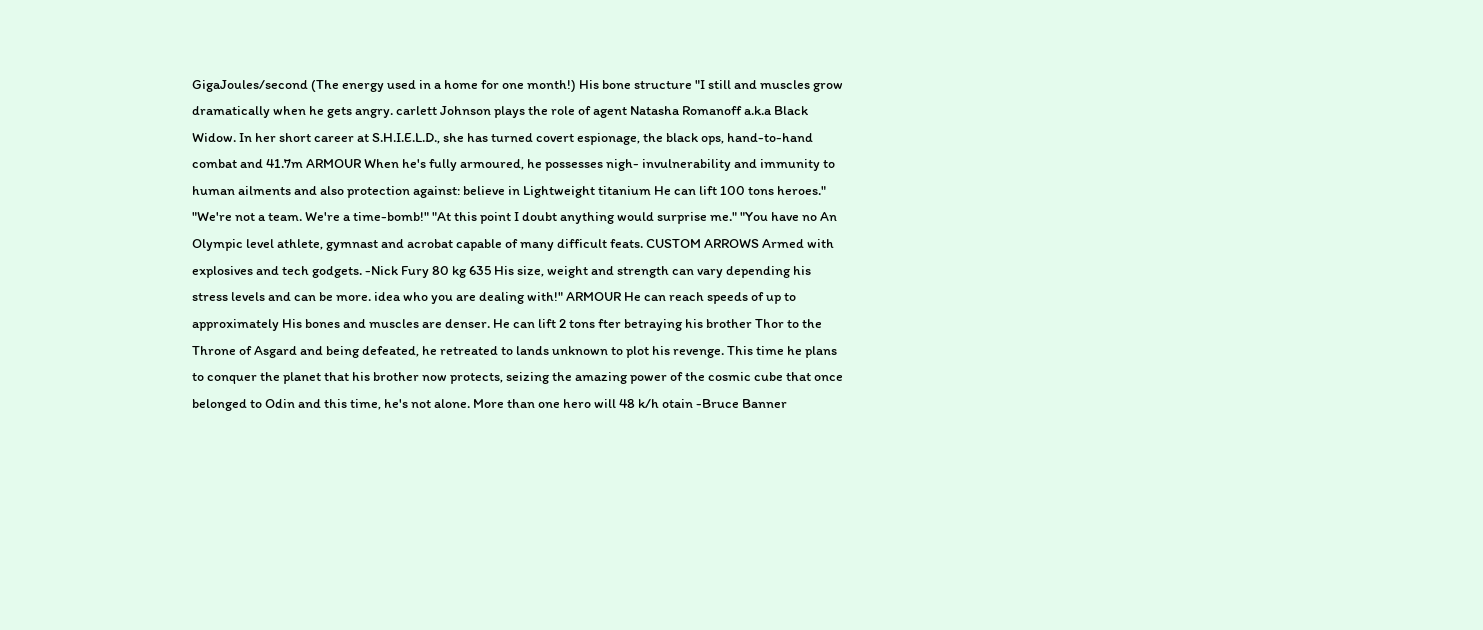GigaJoules/second (The energy used in a home for one month!) His bone structure "I still and muscles grow dramatically when he gets angry. carlett Johnson plays the role of agent Natasha Romanoff a.k.a Black Widow. In her short career at S.H.I.E.L.D., she has turned covert espionage, the black ops, hand-to-hand combat and 41.7m ARMOUR When he's fully armoured, he possesses nigh- invulnerability and immunity to human ailments and also protection against: believe in Lightweight titanium He can lift 100 tons heroes." "We're not a team. We're a time-bomb!" "At this point I doubt anything would surprise me." "You have no An Olympic level athlete, gymnast and acrobat capable of many difficult feats. CUSTOM ARROWS Armed with explosives and tech godgets. -Nick Fury 80 kg 635 His size, weight and strength can vary depending his stress levels and can be more. idea who you are dealing with!" ARMOUR He can reach speeds of up to approximately His bones and muscles are denser. He can lift 2 tons fter betraying his brother Thor to the Throne of Asgard and being defeated, he retreated to lands unknown to plot his revenge. This time he plans to conquer the planet that his brother now protects, seizing the amazing power of the cosmic cube that once belonged to Odin and this time, he's not alone. More than one hero will 48 k/h otain -Bruce Banner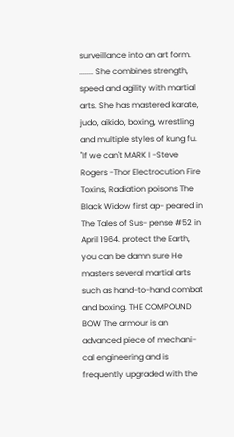surveillance into an art form. ....... She combines strength, speed and agility with martial arts. She has mastered karate, judo, aikido, boxing, wrestling and multiple styles of kung fu. "If we can't MARK I -Steve Rogers -Thor Electrocution Fire Toxins, Radiation poisons The Black Widow first ap- peared in The Tales of Sus- pense #52 in April 1964. protect the Earth, you can be damn sure He masters several martial arts such as hand-to-hand combat and boxing. THE COMPOUND BOW The armour is an advanced piece of mechani- cal engineering and is frequently upgraded with the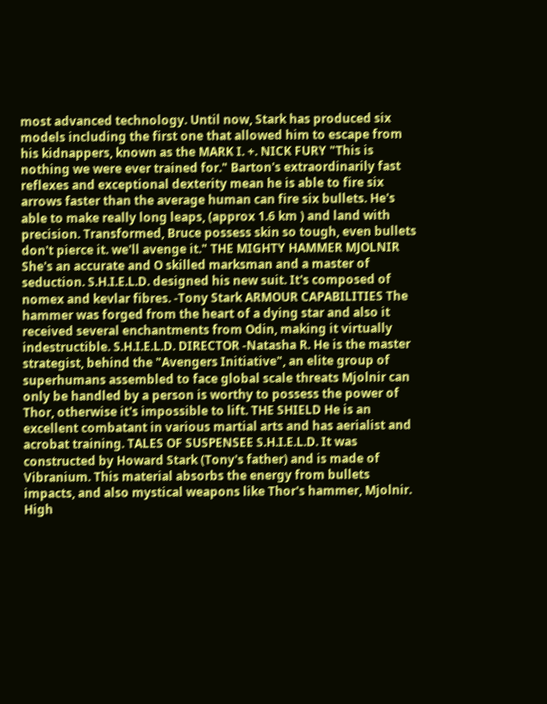most advanced technology. Until now, Stark has produced six models including the first one that allowed him to escape from his kidnappers, known as the MARK I. +. NICK FURY "This is nothing we were ever trained for." Barton's extraordinarily fast reflexes and exceptional dexterity mean he is able to fire six arrows faster than the average human can fire six bullets. He's able to make really long leaps, (approx 1.6 km ) and land with precision. Transformed, Bruce possess skin so tough, even bullets don't pierce it. we'll avenge it." THE MIGHTY HAMMER MJOLNIR She's an accurate and O skilled marksman and a master of seduction. S.H.I.E.L.D. designed his new suit. It's composed of nomex and kevlar fibres. -Tony Stark ARMOUR CAPABILITIES The hammer was forged from the heart of a dying star and also it received several enchantments from Odin, making it virtually indestructible. S.H.I.E.L.D. DIRECTOR -Natasha R. He is the master strategist, behind the "Avengers Initiative", an elite group of superhumans assembled to face global scale threats Mjolnir can only be handled by a person is worthy to possess the power of Thor, otherwise it's impossible to lift. THE SHIELD He is an excellent combatant in various martial arts and has aerialist and acrobat training. TALES OF SUSPENSEE S.H.I.E.L.D. It was constructed by Howard Stark (Tony's father) and is made of Vibranium. This material absorbs the energy from bullets impacts, and also mystical weapons like Thor's hammer, Mjolnir. High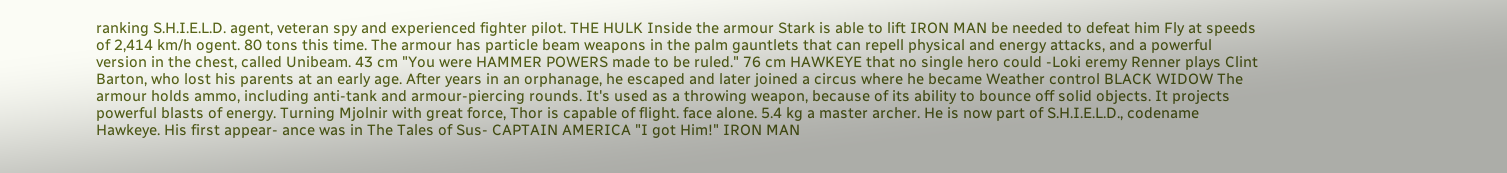ranking S.H.I.E.L.D. agent, veteran spy and experienced fighter pilot. THE HULK Inside the armour Stark is able to lift IRON MAN be needed to defeat him Fly at speeds of 2,414 km/h ogent. 80 tons this time. The armour has particle beam weapons in the palm gauntlets that can repell physical and energy attacks, and a powerful version in the chest, called Unibeam. 43 cm "You were HAMMER POWERS made to be ruled." 76 cm HAWKEYE that no single hero could -Loki eremy Renner plays Clint Barton, who lost his parents at an early age. After years in an orphanage, he escaped and later joined a circus where he became Weather control BLACK WIDOW The armour holds ammo, including anti-tank and armour-piercing rounds. It's used as a throwing weapon, because of its ability to bounce off solid objects. It projects powerful blasts of energy. Turning Mjolnir with great force, Thor is capable of flight. face alone. 5.4 kg a master archer. He is now part of S.H.I.E.L.D., codename Hawkeye. His first appear- ance was in The Tales of Sus- CAPTAIN AMERICA "I got Him!" IRON MAN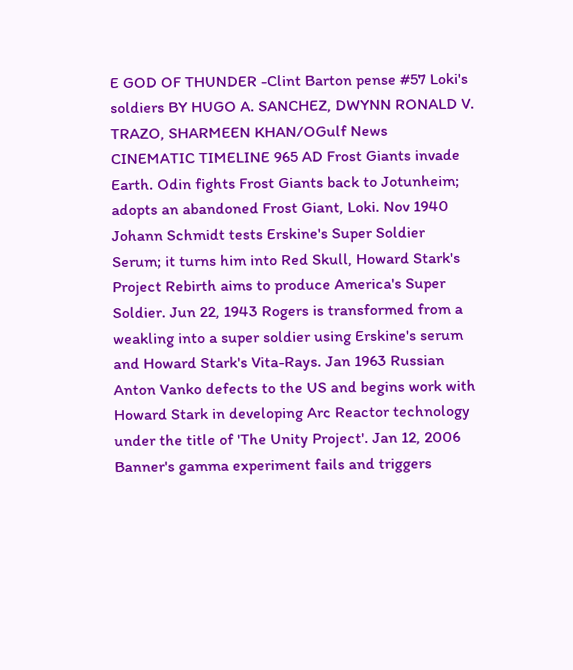E GOD OF THUNDER -Clint Barton pense #57 Loki's soldiers BY HUGO A. SANCHEZ, DWYNN RONALD V. TRAZO, SHARMEEN KHAN/OGulf News CINEMATIC TIMELINE 965 AD Frost Giants invade Earth. Odin fights Frost Giants back to Jotunheim; adopts an abandoned Frost Giant, Loki. Nov 1940 Johann Schmidt tests Erskine's Super Soldier Serum; it turns him into Red Skull, Howard Stark's Project Rebirth aims to produce America's Super Soldier. Jun 22, 1943 Rogers is transformed from a weakling into a super soldier using Erskine's serum and Howard Stark's Vita-Rays. Jan 1963 Russian Anton Vanko defects to the US and begins work with Howard Stark in developing Arc Reactor technology under the title of 'The Unity Project'. Jan 12, 2006 Banner's gamma experiment fails and triggers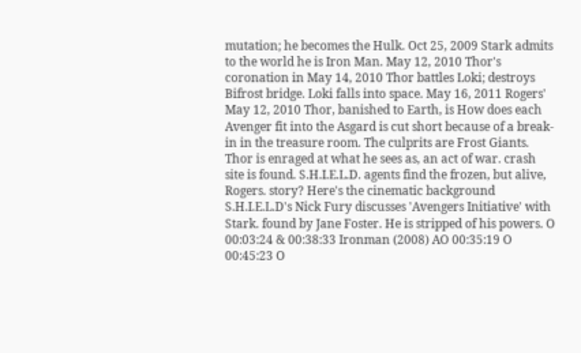mutation; he becomes the Hulk. Oct 25, 2009 Stark admits to the world he is Iron Man. May 12, 2010 Thor's coronation in May 14, 2010 Thor battles Loki; destroys Bifrost bridge. Loki falls into space. May 16, 2011 Rogers' May 12, 2010 Thor, banished to Earth, is How does each Avenger fit into the Asgard is cut short because of a break-in in the treasure room. The culprits are Frost Giants. Thor is enraged at what he sees as, an act of war. crash site is found. S.H.I.E.L.D. agents find the frozen, but alive, Rogers. story? Here's the cinematic background S.H.I.E.L.D's Nick Fury discusses 'Avengers Initiative' with Stark. found by Jane Foster. He is stripped of his powers. O 00:03:24 & 00:38:33 Ironman (2008) AO 00:35:19 O 00:45:23 O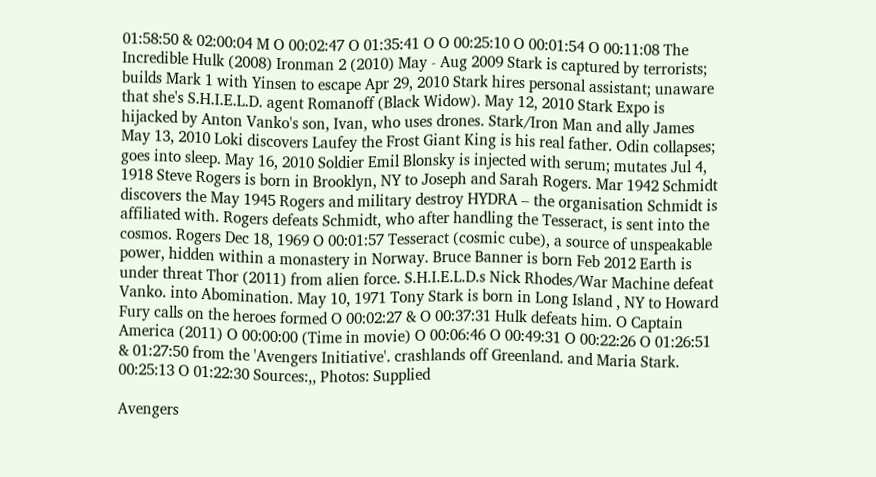01:58:50 & 02:00:04 M O 00:02:47 O 01:35:41 O O 00:25:10 O 00:01:54 O 00:11:08 The Incredible Hulk (2008) Ironman 2 (2010) May - Aug 2009 Stark is captured by terrorists; builds Mark 1 with Yinsen to escape Apr 29, 2010 Stark hires personal assistant; unaware that she's S.H.I.E.L.D. agent Romanoff (Black Widow). May 12, 2010 Stark Expo is hijacked by Anton Vanko's son, Ivan, who uses drones. Stark/Iron Man and ally James May 13, 2010 Loki discovers Laufey the Frost Giant King is his real father. Odin collapses; goes into sleep. May 16, 2010 Soldier Emil Blonsky is injected with serum; mutates Jul 4, 1918 Steve Rogers is born in Brooklyn, NY to Joseph and Sarah Rogers. Mar 1942 Schmidt discovers the May 1945 Rogers and military destroy HYDRA – the organisation Schmidt is affiliated with. Rogers defeats Schmidt, who after handling the Tesseract, is sent into the cosmos. Rogers Dec 18, 1969 O 00:01:57 Tesseract (cosmic cube), a source of unspeakable power, hidden within a monastery in Norway. Bruce Banner is born Feb 2012 Earth is under threat Thor (2011) from alien force. S.H.I.E.L.D.s Nick Rhodes/War Machine defeat Vanko. into Abomination. May 10, 1971 Tony Stark is born in Long Island , NY to Howard Fury calls on the heroes formed O 00:02:27 & O 00:37:31 Hulk defeats him. O Captain America (2011) O 00:00:00 (Time in movie) O 00:06:46 O 00:49:31 O 00:22:26 O 01:26:51 & 01:27:50 from the 'Avengers Initiative'. crashlands off Greenland. and Maria Stark. 00:25:13 O 01:22:30 Sources:,, Photos: Supplied

Avengers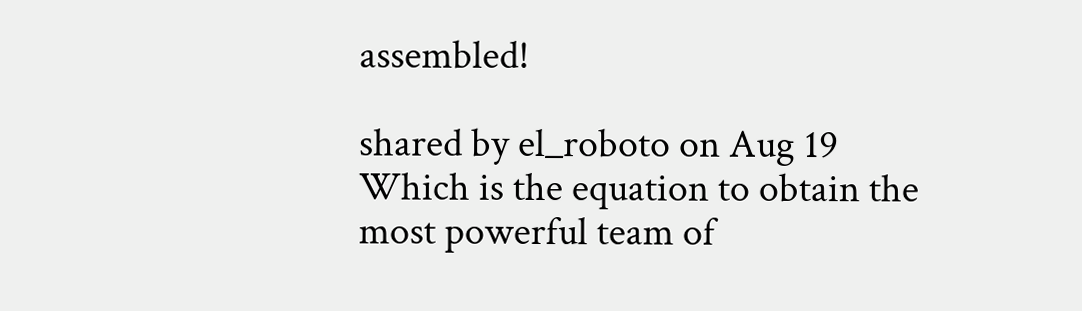assembled!

shared by el_roboto on Aug 19
Which is the equation to obtain the most powerful team of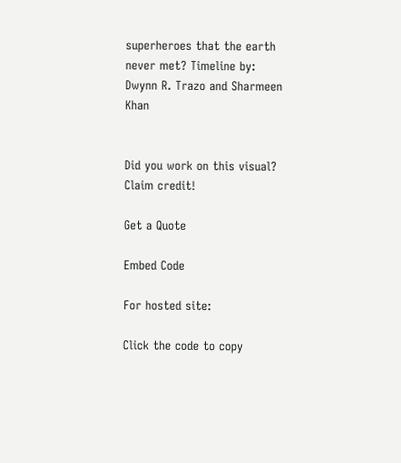superheroes that the earth never met? Timeline by: Dwynn R. Trazo and Sharmeen Khan


Did you work on this visual? Claim credit!

Get a Quote

Embed Code

For hosted site:

Click the code to copy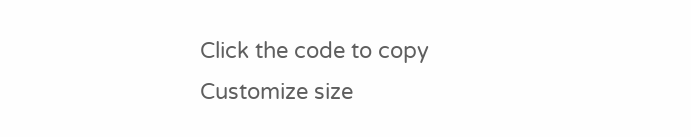Click the code to copy
Customize size